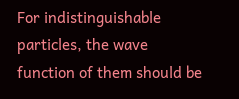For indistinguishable particles, the wave function of them should be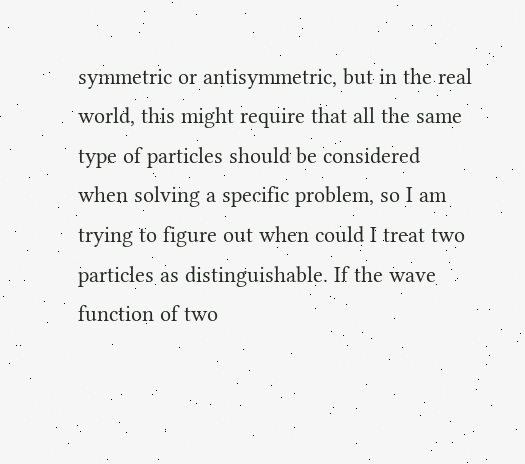symmetric or antisymmetric, but in the real world, this might require that all the same type of particles should be considered when solving a specific problem, so I am trying to figure out when could I treat two particles as distinguishable. If the wave function of two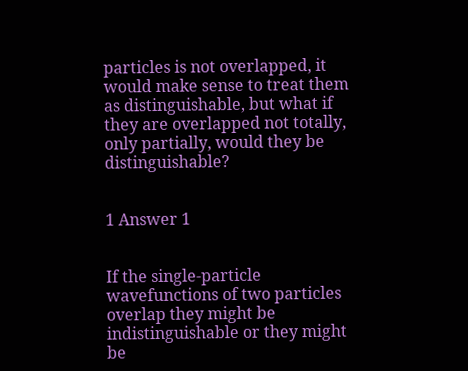particles is not overlapped, it would make sense to treat them as distinguishable, but what if they are overlapped not totally, only partially, would they be distinguishable?


1 Answer 1


If the single-particle wavefunctions of two particles overlap they might be indistinguishable or they might be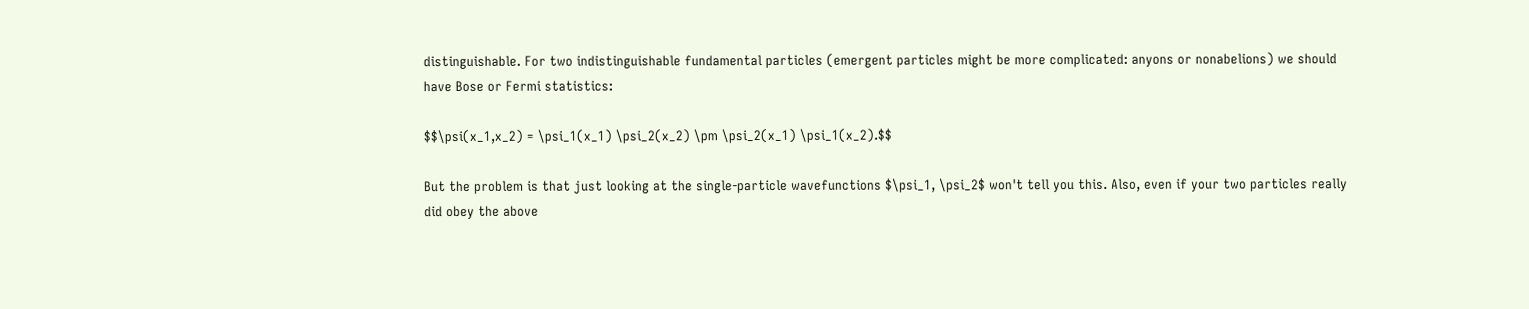distinguishable. For two indistinguishable fundamental particles (emergent particles might be more complicated: anyons or nonabelions) we should have Bose or Fermi statistics:

$$\psi(x_1,x_2) = \psi_1(x_1) \psi_2(x_2) \pm \psi_2(x_1) \psi_1(x_2).$$

But the problem is that just looking at the single-particle wavefunctions $\psi_1, \psi_2$ won't tell you this. Also, even if your two particles really did obey the above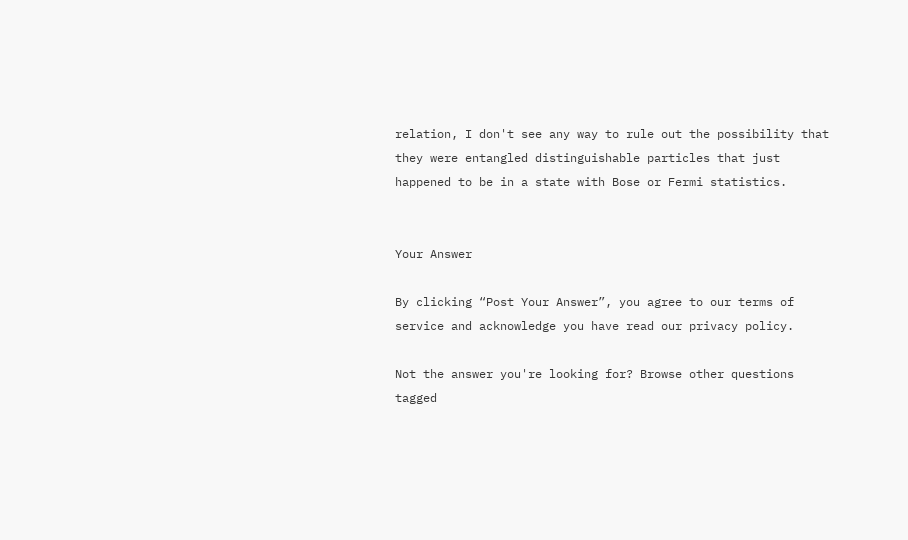relation, I don't see any way to rule out the possibility that they were entangled distinguishable particles that just happened to be in a state with Bose or Fermi statistics.


Your Answer

By clicking “Post Your Answer”, you agree to our terms of service and acknowledge you have read our privacy policy.

Not the answer you're looking for? Browse other questions tagged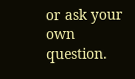or ask your own question.